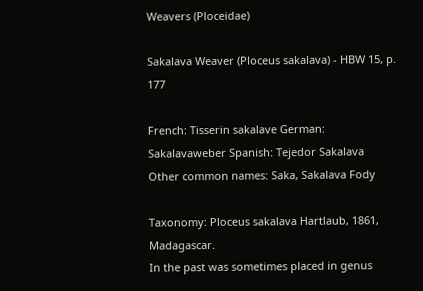Weavers (Ploceidae)

Sakalava Weaver (Ploceus sakalava) - HBW 15, p. 177

French: Tisserin sakalave German: Sakalavaweber Spanish: Tejedor Sakalava
Other common names: Saka, Sakalava Fody

Taxonomy: Ploceus sakalava Hartlaub, 1861, Madagascar.
In the past was sometimes placed in genus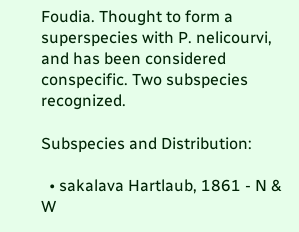Foudia. Thought to form a superspecies with P. nelicourvi, and has been considered conspecific. Two subspecies recognized.

Subspecies and Distribution:

  • sakalava Hartlaub, 1861 - N & W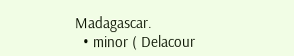Madagascar.
  • minor ( Delacour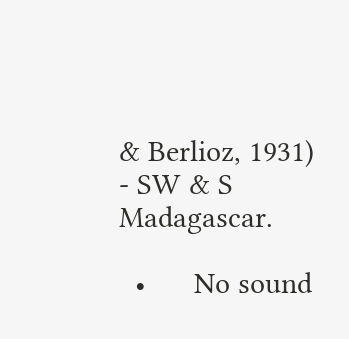& Berlioz, 1931) - SW & S Madagascar.

  •      No sound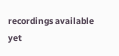recordings available yet